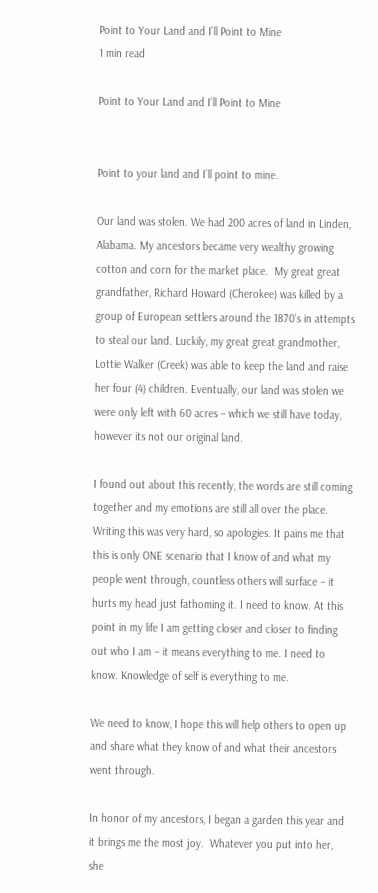Point to Your Land and I’ll Point to Mine
1 min read

Point to Your Land and I’ll Point to Mine


Point to your land and I’ll point to mine.

Our land was stolen. We had 200 acres of land in Linden, Alabama. My ancestors became very wealthy growing cotton and corn for the market place.  My great great grandfather, Richard Howard (Cherokee) was killed by a group of European settlers around the 1870’s in attempts to steal our land. Luckily, my great great grandmother, Lottie Walker (Creek) was able to keep the land and raise her four (4) children. Eventually, our land was stolen we were only left with 60 acres – which we still have today, however its not our original land.

I found out about this recently, the words are still coming together and my emotions are still all over the place. Writing this was very hard, so apologies. It pains me that this is only ONE scenario that I know of and what my people went through, countless others will surface – it hurts my head just fathoming it. I need to know. At this point in my life I am getting closer and closer to finding out who I am – it means everything to me. I need to know. Knowledge of self is everything to me.

We need to know, I hope this will help others to open up and share what they know of and what their ancestors went through.

In honor of my ancestors, I began a garden this year and it brings me the most joy.  Whatever you put into her, she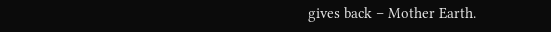gives back – Mother Earth.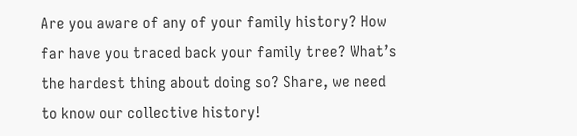Are you aware of any of your family history? How far have you traced back your family tree? What’s the hardest thing about doing so? Share, we need to know our collective history!